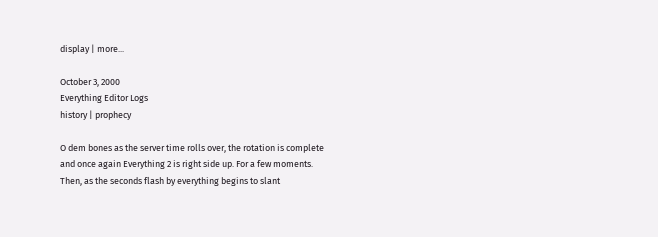display | more...

October 3, 2000
Everything Editor Logs
history | prophecy

O dem bones as the server time rolls over, the rotation is complete and once again Everything 2 is right side up. For a few moments. Then, as the seconds flash by everything begins to slant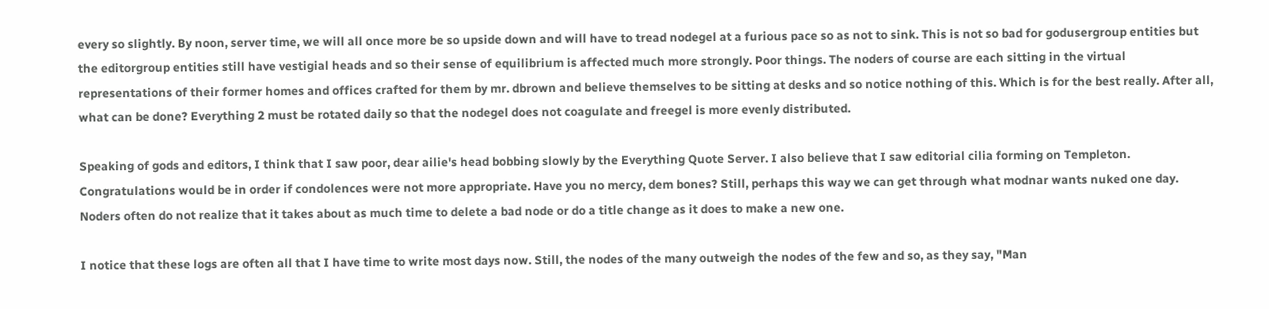every so slightly. By noon, server time, we will all once more be so upside down and will have to tread nodegel at a furious pace so as not to sink. This is not so bad for godusergroup entities but the editorgroup entities still have vestigial heads and so their sense of equilibrium is affected much more strongly. Poor things. The noders of course are each sitting in the virtual representations of their former homes and offices crafted for them by mr. dbrown and believe themselves to be sitting at desks and so notice nothing of this. Which is for the best really. After all, what can be done? Everything 2 must be rotated daily so that the nodegel does not coagulate and freegel is more evenly distributed.

Speaking of gods and editors, I think that I saw poor, dear ailie's head bobbing slowly by the Everything Quote Server. I also believe that I saw editorial cilia forming on Templeton. Congratulations would be in order if condolences were not more appropriate. Have you no mercy, dem bones? Still, perhaps this way we can get through what modnar wants nuked one day. Noders often do not realize that it takes about as much time to delete a bad node or do a title change as it does to make a new one.

I notice that these logs are often all that I have time to write most days now. Still, the nodes of the many outweigh the nodes of the few and so, as they say, "Man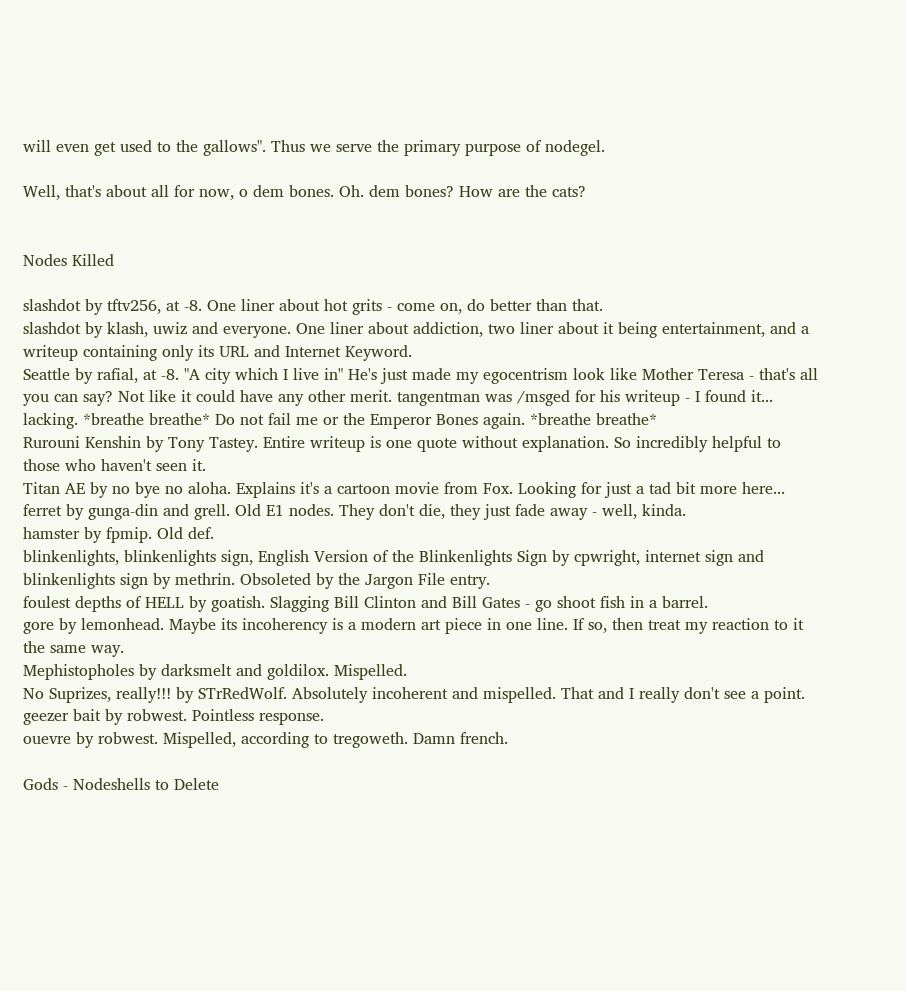will even get used to the gallows". Thus we serve the primary purpose of nodegel.

Well, that's about all for now, o dem bones. Oh. dem bones? How are the cats?


Nodes Killed

slashdot by tftv256, at -8. One liner about hot grits - come on, do better than that.
slashdot by klash, uwiz and everyone. One liner about addiction, two liner about it being entertainment, and a writeup containing only its URL and Internet Keyword.
Seattle by rafial, at -8. "A city which I live in" He's just made my egocentrism look like Mother Teresa - that's all you can say? Not like it could have any other merit. tangentman was /msged for his writeup - I found it... lacking. *breathe breathe* Do not fail me or the Emperor Bones again. *breathe breathe*
Rurouni Kenshin by Tony Tastey. Entire writeup is one quote without explanation. So incredibly helpful to those who haven't seen it.
Titan AE by no bye no aloha. Explains it's a cartoon movie from Fox. Looking for just a tad bit more here...
ferret by gunga-din and grell. Old E1 nodes. They don't die, they just fade away - well, kinda.
hamster by fpmip. Old def.
blinkenlights, blinkenlights sign, English Version of the Blinkenlights Sign by cpwright, internet sign and blinkenlights sign by methrin. Obsoleted by the Jargon File entry.
foulest depths of HELL by goatish. Slagging Bill Clinton and Bill Gates - go shoot fish in a barrel.
gore by lemonhead. Maybe its incoherency is a modern art piece in one line. If so, then treat my reaction to it the same way.
Mephistopholes by darksmelt and goldilox. Mispelled.
No Suprizes, really!!! by STrRedWolf. Absolutely incoherent and mispelled. That and I really don't see a point.
geezer bait by robwest. Pointless response.
ouevre by robwest. Mispelled, according to tregoweth. Damn french.

Gods - Nodeshells to Delete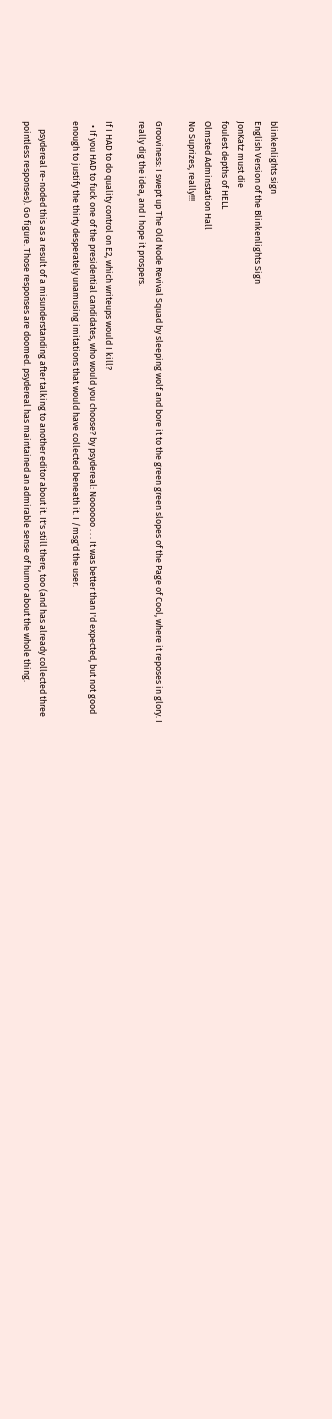blinkenlights sign
English Version of the Blinkenlights Sign
JonKatz must die
foulest depths of HELL
Olmsted Adminstation Hall
No Suprizes, really!!!

Grooviness: I swept up The Old Node Revival Squad by sleeping wolf and bore it to the green green slopes of the Page of Cool, where it reposes in glory. I really dig the idea, and I hope it prospers.

If I HAD to do quality control on E2, which writeups would I kill?
  • If you HAD to fuck one of the presidential candidates, who would you choose? by psydereal: Noooooo . . . It was better than I'd expected, but not good enough to justify the thirty desperately unamusing imitations that would have collected beneath it. I /msg'd the user.

    psydereal re-noded this as a result of a misunderstanding after talking to another editor about it. It's still there, too (and has already collected three pointless responses). Go figure. Those responses are doomed. psydereal has maintained an admirable sense of humor about the whole thing.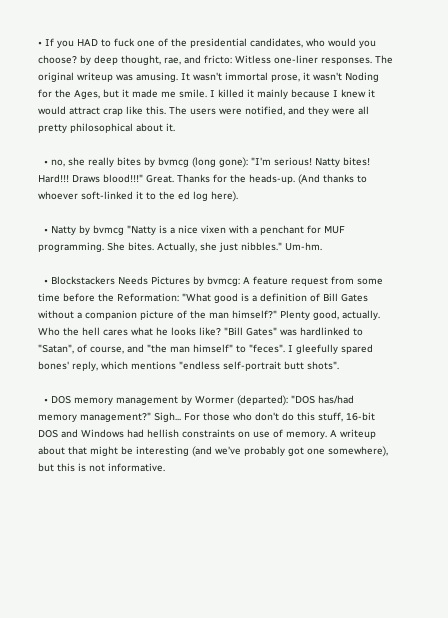• If you HAD to fuck one of the presidential candidates, who would you choose? by deep thought, rae, and fricto: Witless one-liner responses. The original writeup was amusing. It wasn't immortal prose, it wasn't Noding for the Ages, but it made me smile. I killed it mainly because I knew it would attract crap like this. The users were notified, and they were all pretty philosophical about it.

  • no, she really bites by bvmcg (long gone): "I'm serious! Natty bites! Hard!!! Draws blood!!!" Great. Thanks for the heads-up. (And thanks to whoever soft-linked it to the ed log here).

  • Natty by bvmcg "Natty is a nice vixen with a penchant for MUF programming. She bites. Actually, she just nibbles." Um-hm.

  • Blockstackers Needs Pictures by bvmcg: A feature request from some time before the Reformation: "What good is a definition of Bill Gates without a companion picture of the man himself?" Plenty good, actually. Who the hell cares what he looks like? "Bill Gates" was hardlinked to "Satan", of course, and "the man himself" to "feces". I gleefully spared bones' reply, which mentions "endless self-portrait butt shots".

  • DOS memory management by Wormer (departed): "DOS has/had memory management?" Sigh... For those who don't do this stuff, 16-bit DOS and Windows had hellish constraints on use of memory. A writeup about that might be interesting (and we've probably got one somewhere), but this is not informative.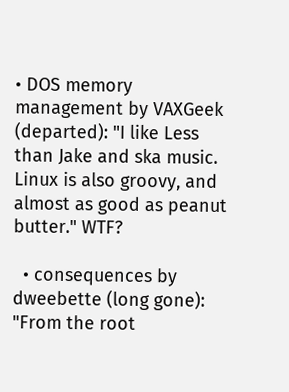• DOS memory management by VAXGeek (departed): "I like Less than Jake and ska music. Linux is also groovy, and almost as good as peanut butter." WTF?

  • consequences by dweebette (long gone): "From the root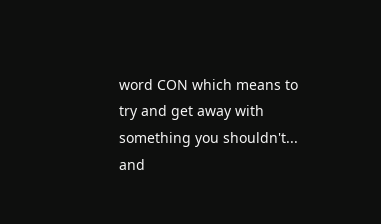word CON which means to try and get away with something you shouldn't... and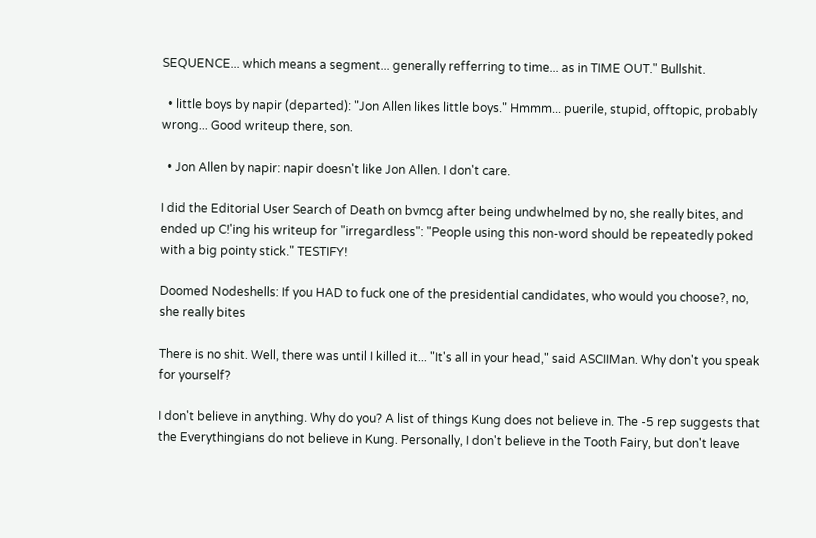SEQUENCE... which means a segment... generally refferring to time... as in TIME OUT." Bullshit.

  • little boys by napir (departed): "Jon Allen likes little boys." Hmmm... puerile, stupid, offtopic, probably wrong... Good writeup there, son.

  • Jon Allen by napir: napir doesn't like Jon Allen. I don't care.

I did the Editorial User Search of Death on bvmcg after being undwhelmed by no, she really bites, and ended up C!'ing his writeup for "irregardless": "People using this non-word should be repeatedly poked with a big pointy stick." TESTIFY!

Doomed Nodeshells: If you HAD to fuck one of the presidential candidates, who would you choose?, no, she really bites

There is no shit. Well, there was until I killed it... "It's all in your head," said ASCIIMan. Why don't you speak for yourself?

I don't believe in anything. Why do you? A list of things Kung does not believe in. The -5 rep suggests that the Everythingians do not believe in Kung. Personally, I don't believe in the Tooth Fairy, but don't leave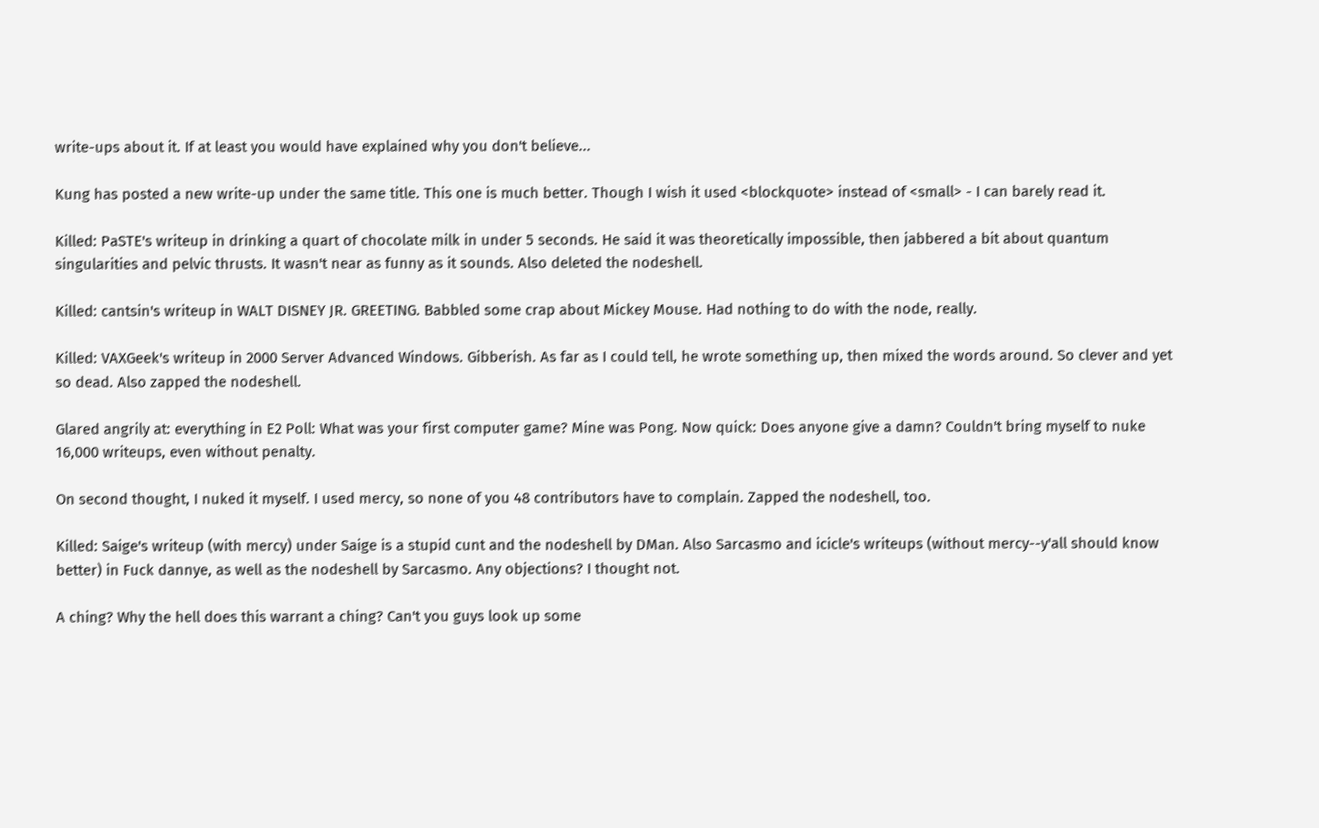write-ups about it. If at least you would have explained why you don't believe...

Kung has posted a new write-up under the same title. This one is much better. Though I wish it used <blockquote> instead of <small> - I can barely read it.

Killed: PaSTE's writeup in drinking a quart of chocolate milk in under 5 seconds. He said it was theoretically impossible, then jabbered a bit about quantum singularities and pelvic thrusts. It wasn't near as funny as it sounds. Also deleted the nodeshell.

Killed: cantsin's writeup in WALT DISNEY JR. GREETING. Babbled some crap about Mickey Mouse. Had nothing to do with the node, really.

Killed: VAXGeek's writeup in 2000 Server Advanced Windows. Gibberish. As far as I could tell, he wrote something up, then mixed the words around. So clever and yet so dead. Also zapped the nodeshell.

Glared angrily at: everything in E2 Poll: What was your first computer game? Mine was Pong. Now quick: Does anyone give a damn? Couldn't bring myself to nuke 16,000 writeups, even without penalty.

On second thought, I nuked it myself. I used mercy, so none of you 48 contributors have to complain. Zapped the nodeshell, too.

Killed: Saige's writeup (with mercy) under Saige is a stupid cunt and the nodeshell by DMan. Also Sarcasmo and icicle's writeups (without mercy--y'all should know better) in Fuck dannye, as well as the nodeshell by Sarcasmo. Any objections? I thought not.

A ching? Why the hell does this warrant a ching? Can't you guys look up some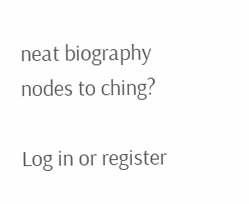neat biography nodes to ching?

Log in or register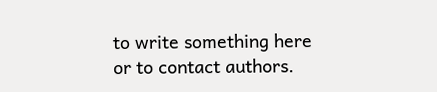to write something here or to contact authors.